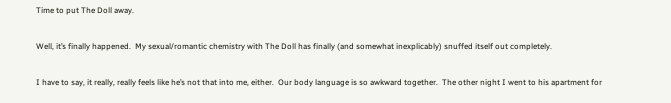Time to put The Doll away.

Well, it’s finally happened.  My sexual/romantic chemistry with The Doll has finally (and somewhat inexplicably) snuffed itself out completely.

I have to say, it really, really feels like he’s not that into me, either.  Our body language is so awkward together.  The other night I went to his apartment for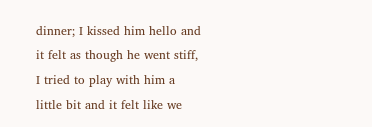dinner; I kissed him hello and it felt as though he went stiff, I tried to play with him a little bit and it felt like we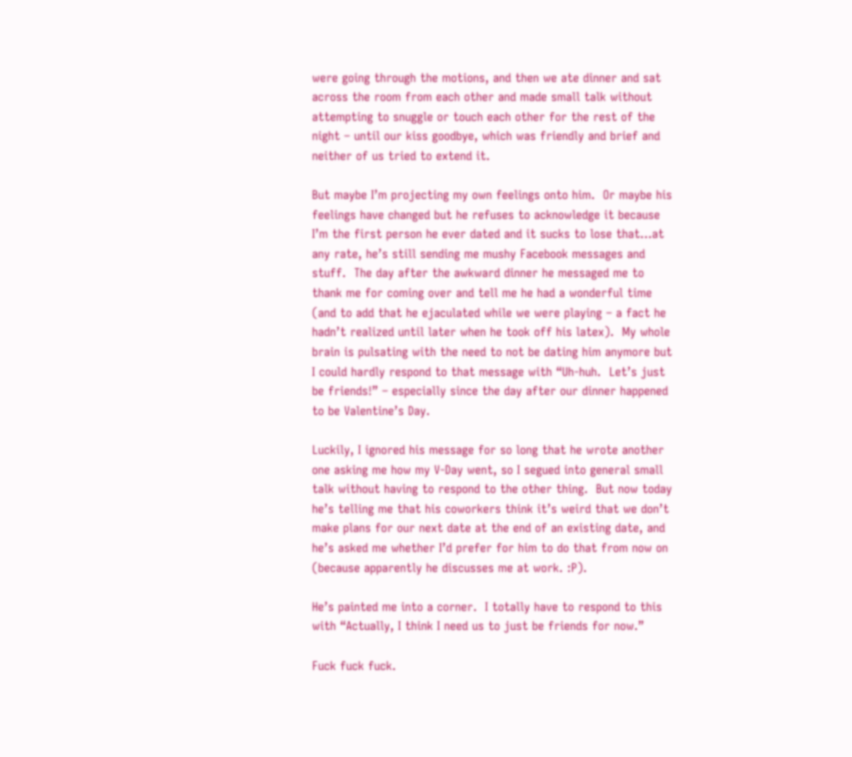were going through the motions, and then we ate dinner and sat across the room from each other and made small talk without attempting to snuggle or touch each other for the rest of the night – until our kiss goodbye, which was friendly and brief and neither of us tried to extend it.

But maybe I’m projecting my own feelings onto him.  Or maybe his feelings have changed but he refuses to acknowledge it because I’m the first person he ever dated and it sucks to lose that…at any rate, he’s still sending me mushy Facebook messages and stuff.  The day after the awkward dinner he messaged me to thank me for coming over and tell me he had a wonderful time (and to add that he ejaculated while we were playing – a fact he hadn’t realized until later when he took off his latex).  My whole brain is pulsating with the need to not be dating him anymore but I could hardly respond to that message with “Uh-huh.  Let’s just be friends!” – especially since the day after our dinner happened to be Valentine’s Day.

Luckily, I ignored his message for so long that he wrote another one asking me how my V-Day went, so I segued into general small talk without having to respond to the other thing.  But now today he’s telling me that his coworkers think it’s weird that we don’t make plans for our next date at the end of an existing date, and he’s asked me whether I’d prefer for him to do that from now on (because apparently he discusses me at work. :P).

He’s painted me into a corner.  I totally have to respond to this with “Actually, I think I need us to just be friends for now.”

Fuck fuck fuck.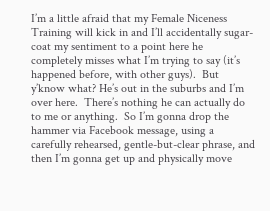I’m a little afraid that my Female Niceness Training will kick in and I’ll accidentally sugar-coat my sentiment to a point here he completely misses what I’m trying to say (it’s happened before, with other guys).  But y’know what? He’s out in the suburbs and I’m over here.  There’s nothing he can actually do to me or anything.  So I’m gonna drop the hammer via Facebook message, using a carefully rehearsed, gentle-but-clear phrase, and then I’m gonna get up and physically move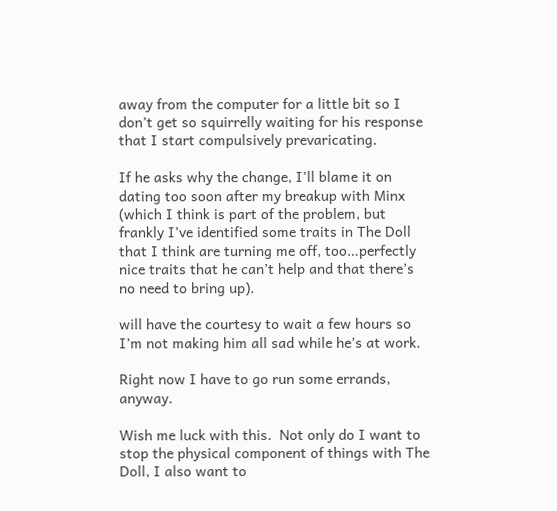away from the computer for a little bit so I don’t get so squirrelly waiting for his response that I start compulsively prevaricating.

If he asks why the change, I’ll blame it on dating too soon after my breakup with Minx (which I think is part of the problem, but frankly I’ve identified some traits in The Doll that I think are turning me off, too…perfectly nice traits that he can’t help and that there’s no need to bring up).

will have the courtesy to wait a few hours so I’m not making him all sad while he’s at work.

Right now I have to go run some errands, anyway.

Wish me luck with this.  Not only do I want to stop the physical component of things with The Doll, I also want to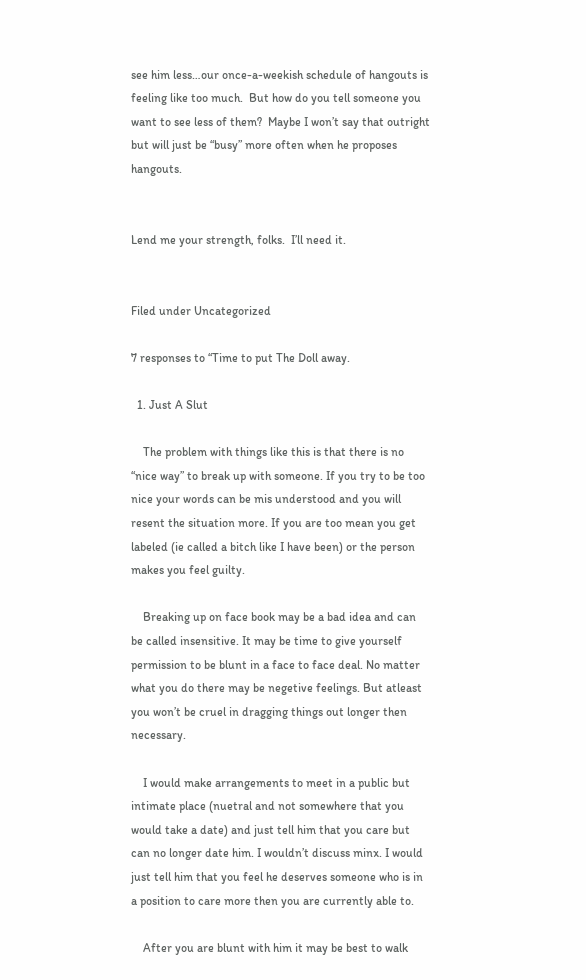see him less…our once-a-weekish schedule of hangouts is feeling like too much.  But how do you tell someone you want to see less of them?  Maybe I won’t say that outright but will just be “busy” more often when he proposes hangouts.


Lend me your strength, folks.  I’ll need it.


Filed under Uncategorized

7 responses to “Time to put The Doll away.

  1. Just A Slut

    The problem with things like this is that there is no “nice way” to break up with someone. If you try to be too nice your words can be mis understood and you will resent the situation more. If you are too mean you get labeled (ie called a bitch like I have been) or the person makes you feel guilty.

    Breaking up on face book may be a bad idea and can be called insensitive. It may be time to give yourself permission to be blunt in a face to face deal. No matter what you do there may be negetive feelings. But atleast you won’t be cruel in dragging things out longer then necessary.

    I would make arrangements to meet in a public but intimate place (nuetral and not somewhere that you would take a date) and just tell him that you care but can no longer date him. I wouldn’t discuss minx. I would just tell him that you feel he deserves someone who is in a position to care more then you are currently able to.

    After you are blunt with him it may be best to walk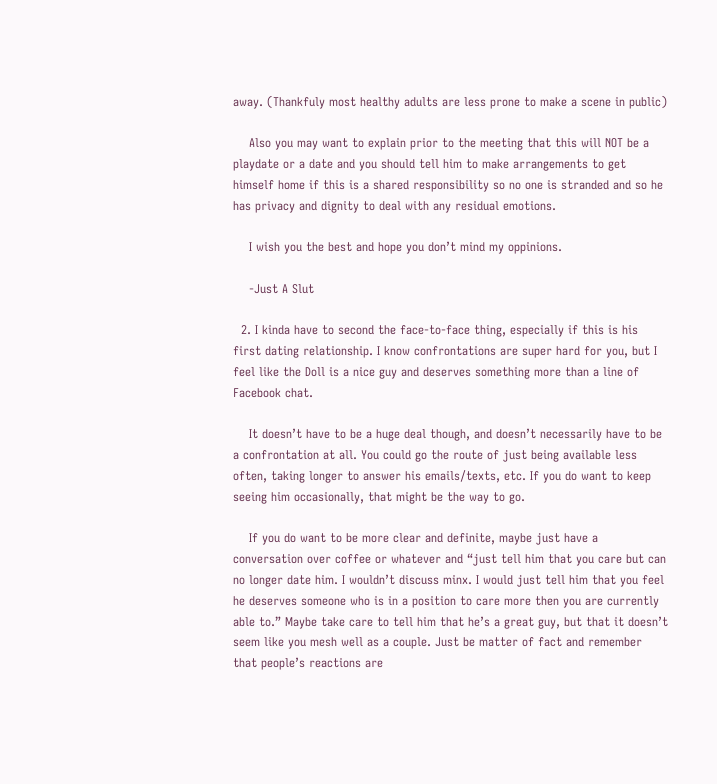away. (Thankfuly most healthy adults are less prone to make a scene in public)

    Also you may want to explain prior to the meeting that this will NOT be a playdate or a date and you should tell him to make arrangements to get himself home if this is a shared responsibility so no one is stranded and so he has privacy and dignity to deal with any residual emotions.

    I wish you the best and hope you don’t mind my oppinions.

    -Just A Slut

  2. I kinda have to second the face-to-face thing, especially if this is his first dating relationship. I know confrontations are super hard for you, but I feel like the Doll is a nice guy and deserves something more than a line of Facebook chat.

    It doesn’t have to be a huge deal though, and doesn’t necessarily have to be a confrontation at all. You could go the route of just being available less often, taking longer to answer his emails/texts, etc. If you do want to keep seeing him occasionally, that might be the way to go.

    If you do want to be more clear and definite, maybe just have a conversation over coffee or whatever and “just tell him that you care but can no longer date him. I wouldn’t discuss minx. I would just tell him that you feel he deserves someone who is in a position to care more then you are currently able to.” Maybe take care to tell him that he’s a great guy, but that it doesn’t seem like you mesh well as a couple. Just be matter of fact and remember that people’s reactions are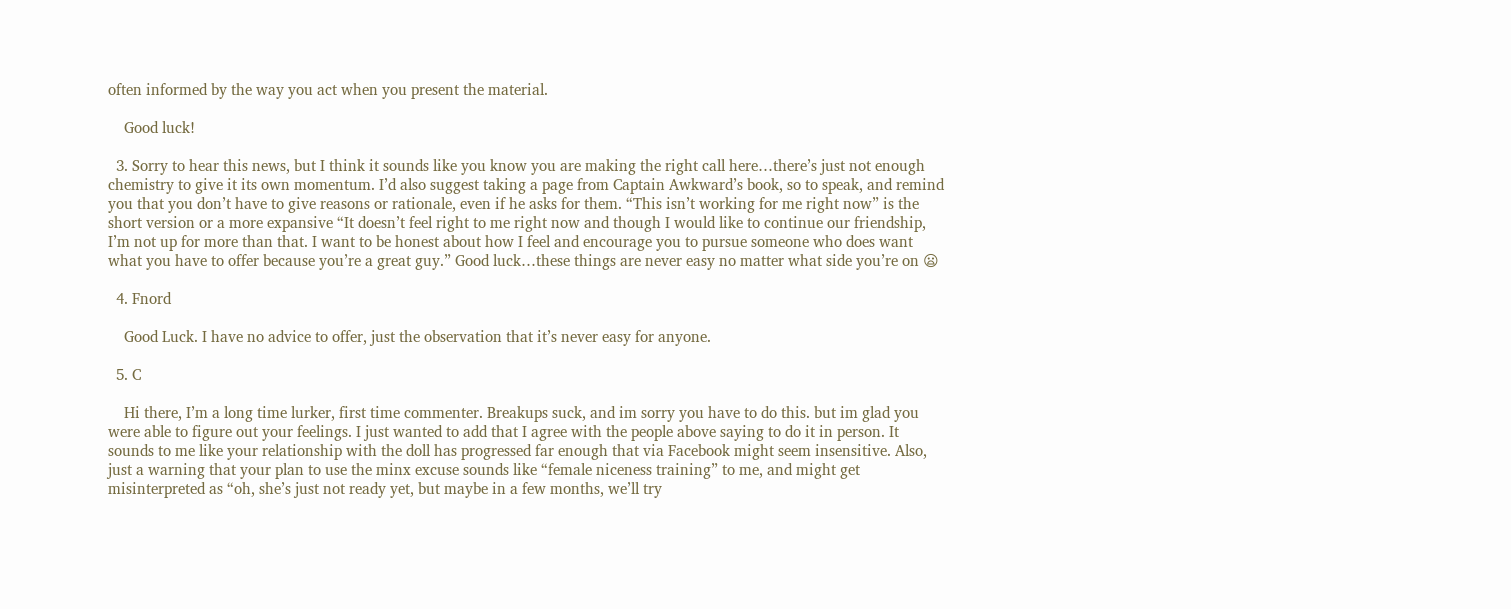often informed by the way you act when you present the material.

    Good luck!

  3. Sorry to hear this news, but I think it sounds like you know you are making the right call here…there’s just not enough chemistry to give it its own momentum. I’d also suggest taking a page from Captain Awkward’s book, so to speak, and remind you that you don’t have to give reasons or rationale, even if he asks for them. “This isn’t working for me right now” is the short version or a more expansive “It doesn’t feel right to me right now and though I would like to continue our friendship, I’m not up for more than that. I want to be honest about how I feel and encourage you to pursue someone who does want what you have to offer because you’re a great guy.” Good luck…these things are never easy no matter what side you’re on 😦

  4. Fnord

    Good Luck. I have no advice to offer, just the observation that it’s never easy for anyone.

  5. C

    Hi there, I’m a long time lurker, first time commenter. Breakups suck, and im sorry you have to do this. but im glad you were able to figure out your feelings. I just wanted to add that I agree with the people above saying to do it in person. It sounds to me like your relationship with the doll has progressed far enough that via Facebook might seem insensitive. Also, just a warning that your plan to use the minx excuse sounds like “female niceness training” to me, and might get misinterpreted as “oh, she’s just not ready yet, but maybe in a few months, we’ll try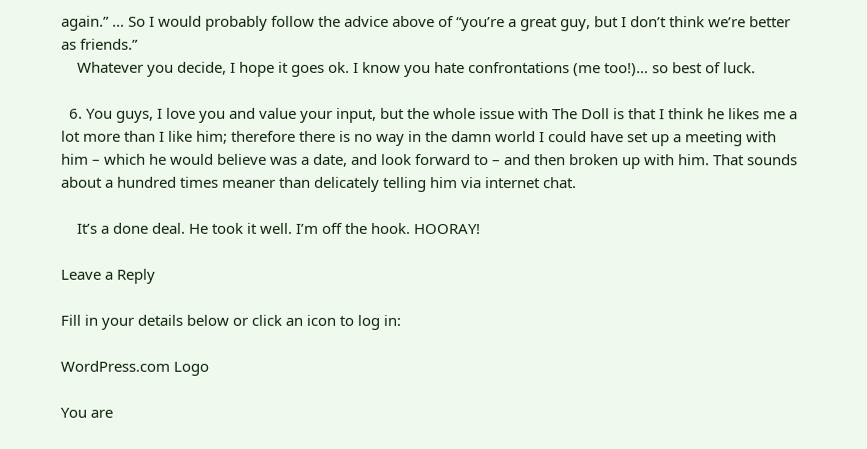again.” … So I would probably follow the advice above of “you’re a great guy, but I don’t think we’re better as friends.”
    Whatever you decide, I hope it goes ok. I know you hate confrontations (me too!)… so best of luck.

  6. You guys, I love you and value your input, but the whole issue with The Doll is that I think he likes me a lot more than I like him; therefore there is no way in the damn world I could have set up a meeting with him – which he would believe was a date, and look forward to – and then broken up with him. That sounds about a hundred times meaner than delicately telling him via internet chat.

    It’s a done deal. He took it well. I’m off the hook. HOORAY!

Leave a Reply

Fill in your details below or click an icon to log in:

WordPress.com Logo

You are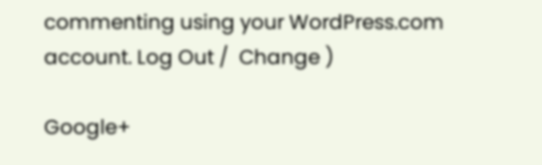commenting using your WordPress.com account. Log Out /  Change )

Google+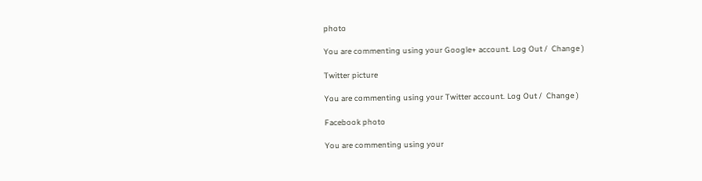photo

You are commenting using your Google+ account. Log Out /  Change )

Twitter picture

You are commenting using your Twitter account. Log Out /  Change )

Facebook photo

You are commenting using your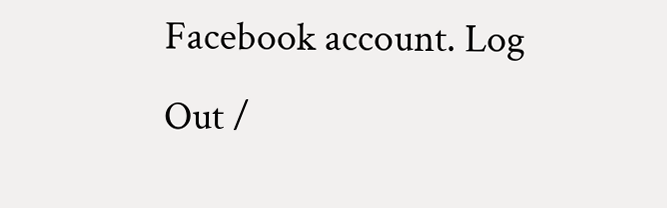Facebook account. Log Out /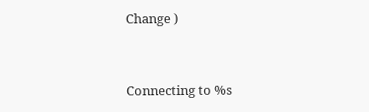Change )


Connecting to %s